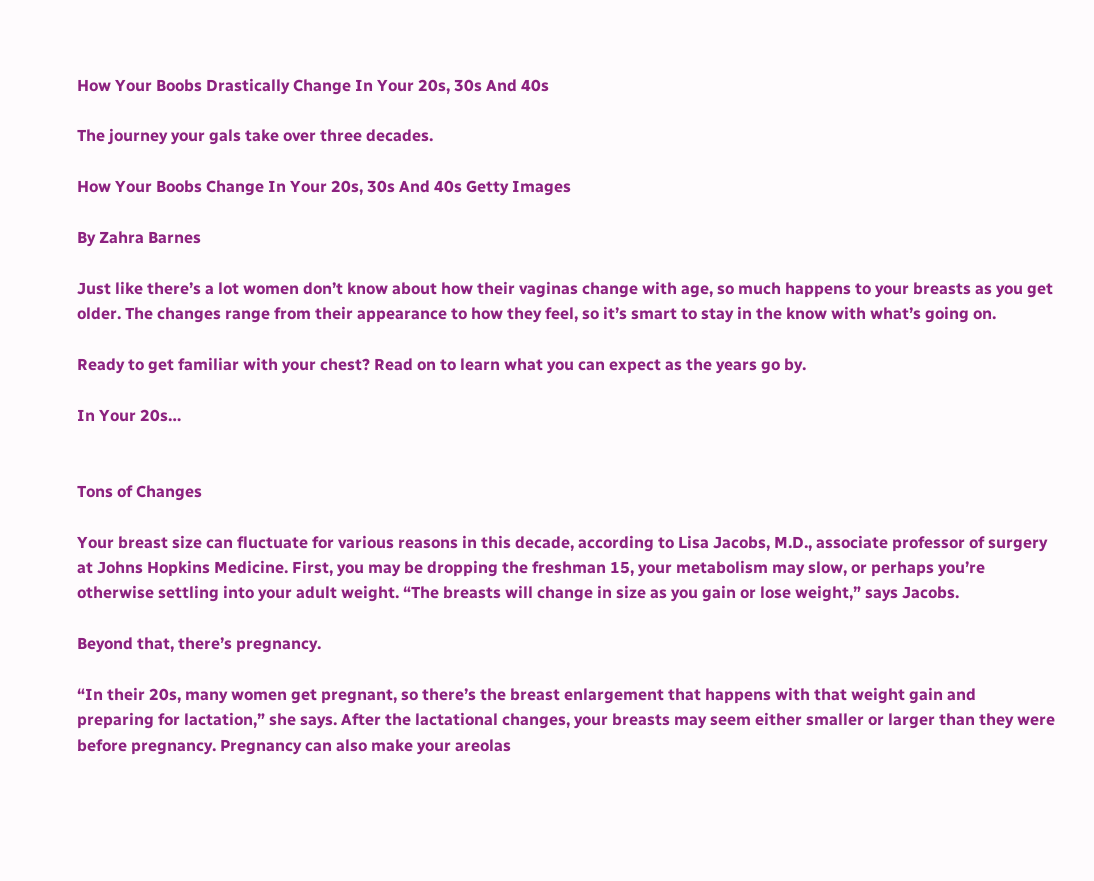How Your Boobs Drastically Change In Your 20s, 30s And 40s

The journey your gals take over three decades.

How Your Boobs Change In Your 20s, 30s And 40s Getty Images

By Zahra Barnes

Just like there’s a lot women don’t know about how their vaginas change with age, so much happens to your breasts as you get older. The changes range from their appearance to how they feel, so it’s smart to stay in the know with what’s going on.

Ready to get familiar with your chest? Read on to learn what you can expect as the years go by.

In Your 20s…


Tons of Changes

Your breast size can fluctuate for various reasons in this decade, according to Lisa Jacobs, M.D., associate professor of surgery at Johns Hopkins Medicine. First, you may be dropping the freshman 15, your metabolism may slow, or perhaps you’re otherwise settling into your adult weight. “The breasts will change in size as you gain or lose weight,” says Jacobs.

Beyond that, there’s pregnancy.

“In their 20s, many women get pregnant, so there’s the breast enlargement that happens with that weight gain and preparing for lactation,” she says. After the lactational changes, your breasts may seem either smaller or larger than they were before pregnancy. Pregnancy can also make your areolas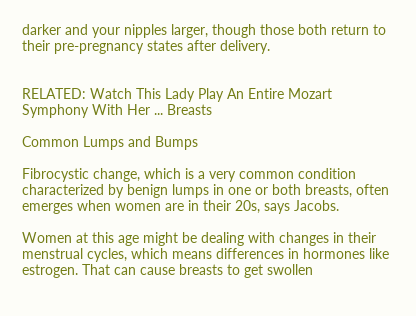darker and your nipples larger, though those both return to their pre-pregnancy states after delivery.


RELATED: Watch This Lady Play An Entire Mozart Symphony With Her ... Breasts

Common Lumps and Bumps

Fibrocystic change, which is a very common condition characterized by benign lumps in one or both breasts, often emerges when women are in their 20s, says Jacobs.

Women at this age might be dealing with changes in their menstrual cycles, which means differences in hormones like estrogen. That can cause breasts to get swollen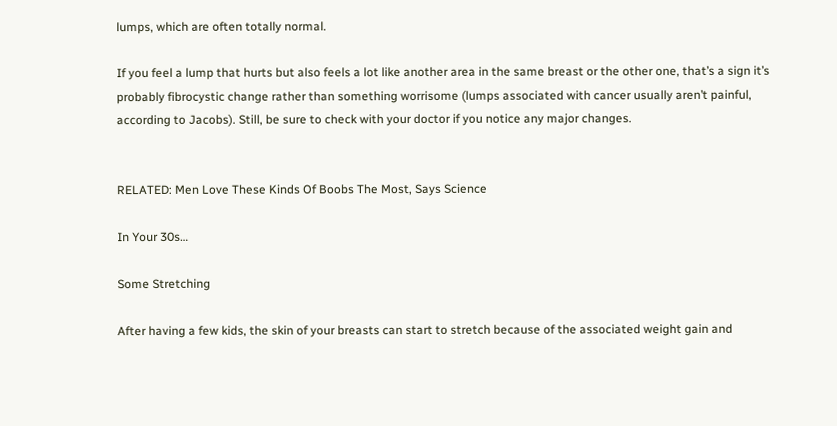lumps, which are often totally normal.

If you feel a lump that hurts but also feels a lot like another area in the same breast or the other one, that’s a sign it’s probably fibrocystic change rather than something worrisome (lumps associated with cancer usually aren’t painful, according to Jacobs). Still, be sure to check with your doctor if you notice any major changes.


RELATED: Men Love These Kinds Of Boobs The Most, Says Science

In Your 30s…

Some Stretching

After having a few kids, the skin of your breasts can start to stretch because of the associated weight gain and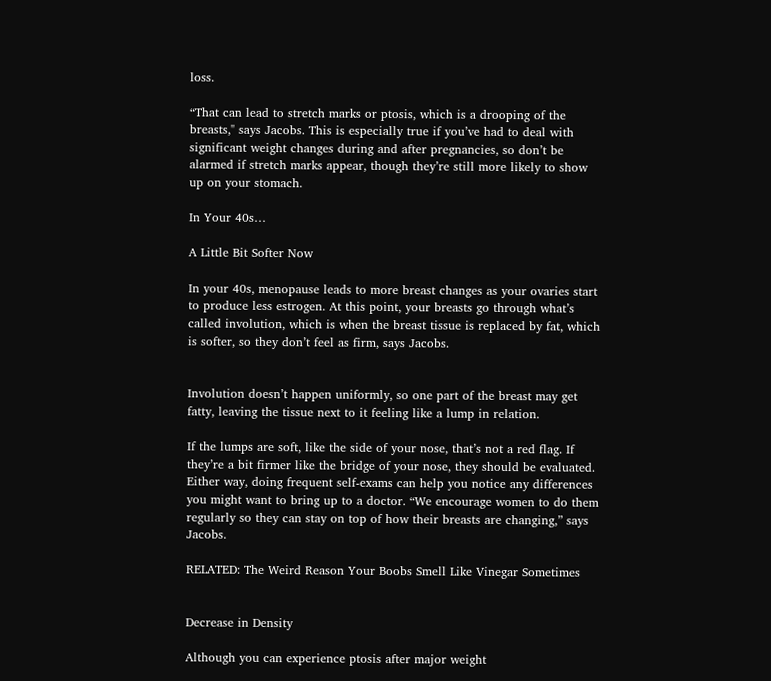loss.

“That can lead to stretch marks or ptosis, which is a drooping of the breasts," says Jacobs. This is especially true if you’ve had to deal with significant weight changes during and after pregnancies, so don’t be alarmed if stretch marks appear, though they’re still more likely to show up on your stomach.

In Your 40s…

A Little Bit Softer Now

In your 40s, menopause leads to more breast changes as your ovaries start to produce less estrogen. At this point, your breasts go through what’s called involution, which is when the breast tissue is replaced by fat, which is softer, so they don’t feel as firm, says Jacobs.


Involution doesn’t happen uniformly, so one part of the breast may get fatty, leaving the tissue next to it feeling like a lump in relation.

If the lumps are soft, like the side of your nose, that’s not a red flag. If they’re a bit firmer like the bridge of your nose, they should be evaluated. Either way, doing frequent self-exams can help you notice any differences you might want to bring up to a doctor. “We encourage women to do them regularly so they can stay on top of how their breasts are changing,” says Jacobs.

RELATED: The Weird Reason Your Boobs Smell Like Vinegar Sometimes


Decrease in Density

Although you can experience ptosis after major weight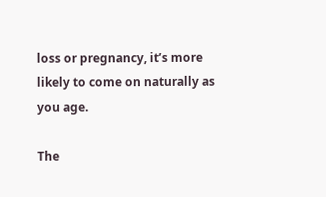loss or pregnancy, it’s more likely to come on naturally as you age.

The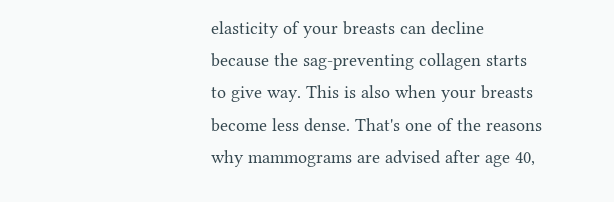elasticity of your breasts can decline because the sag-preventing collagen starts to give way. This is also when your breasts become less dense. That's one of the reasons why mammograms are advised after age 40,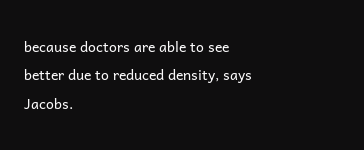because doctors are able to see better due to reduced density, says Jacobs.